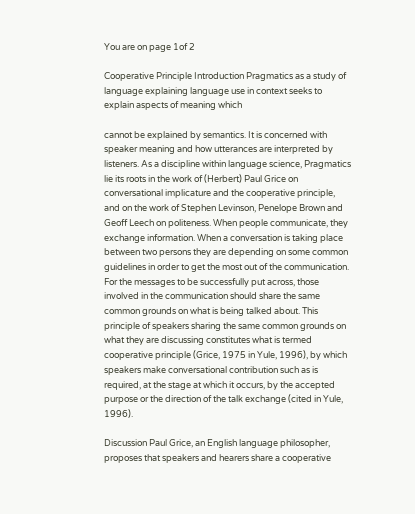You are on page 1of 2

Cooperative Principle Introduction Pragmatics as a study of language explaining language use in context seeks to explain aspects of meaning which

cannot be explained by semantics. It is concerned with speaker meaning and how utterances are interpreted by listeners. As a discipline within language science, Pragmatics lie its roots in the work of (Herbert) Paul Grice on conversational implicature and the cooperative principle, and on the work of Stephen Levinson, Penelope Brown and Geoff Leech on politeness. When people communicate, they exchange information. When a conversation is taking place between two persons they are depending on some common guidelines in order to get the most out of the communication. For the messages to be successfully put across, those involved in the communication should share the same common grounds on what is being talked about. This principle of speakers sharing the same common grounds on what they are discussing constitutes what is termed cooperative principle (Grice, 1975 in Yule, 1996), by which speakers make conversational contribution such as is required, at the stage at which it occurs, by the accepted purpose or the direction of the talk exchange (cited in Yule, 1996).

Discussion Paul Grice, an English language philosopher, proposes that speakers and hearers share a cooperative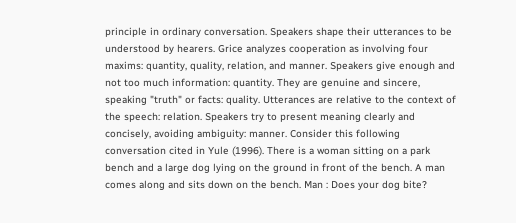principle in ordinary conversation. Speakers shape their utterances to be understood by hearers. Grice analyzes cooperation as involving four maxims: quantity, quality, relation, and manner. Speakers give enough and not too much information: quantity. They are genuine and sincere, speaking "truth" or facts: quality. Utterances are relative to the context of the speech: relation. Speakers try to present meaning clearly and concisely, avoiding ambiguity: manner. Consider this following conversation cited in Yule (1996). There is a woman sitting on a park bench and a large dog lying on the ground in front of the bench. A man comes along and sits down on the bench. Man : Does your dog bite?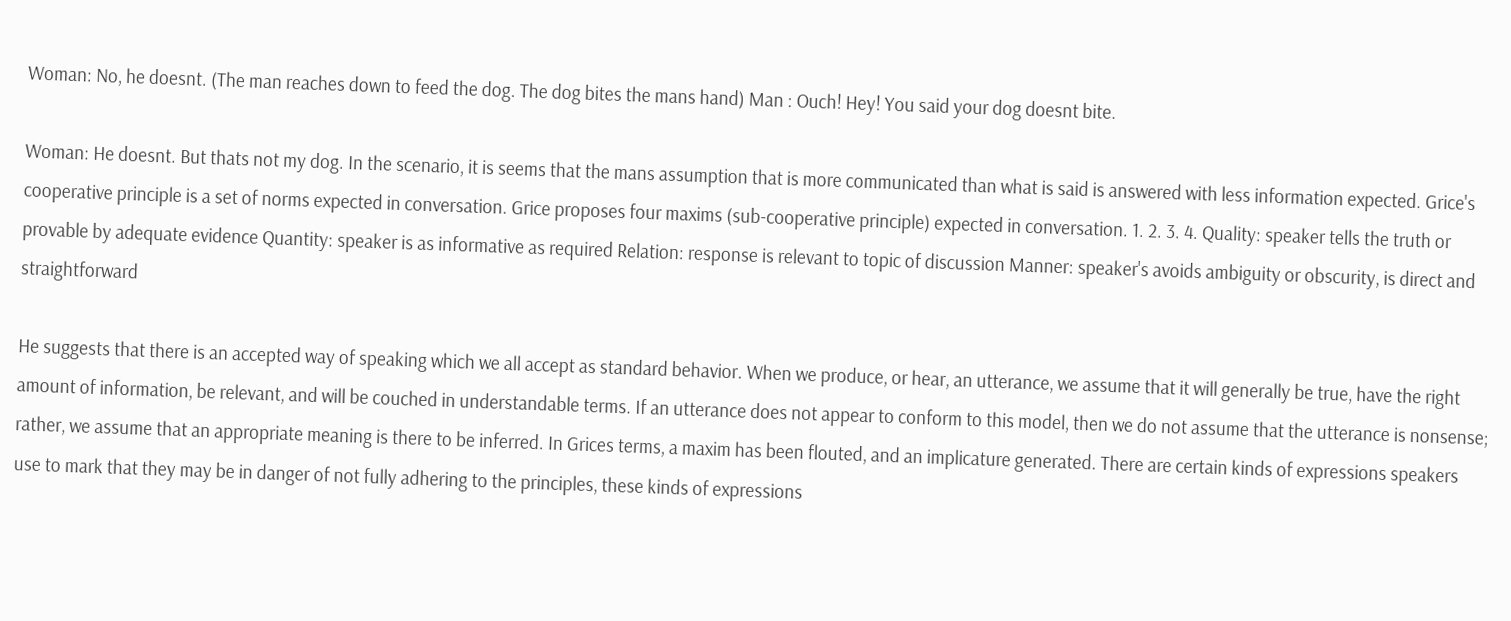Woman: No, he doesnt. (The man reaches down to feed the dog. The dog bites the mans hand) Man : Ouch! Hey! You said your dog doesnt bite.

Woman: He doesnt. But thats not my dog. In the scenario, it is seems that the mans assumption that is more communicated than what is said is answered with less information expected. Grice's cooperative principle is a set of norms expected in conversation. Grice proposes four maxims (sub-cooperative principle) expected in conversation. 1. 2. 3. 4. Quality: speaker tells the truth or provable by adequate evidence Quantity: speaker is as informative as required Relation: response is relevant to topic of discussion Manner: speaker's avoids ambiguity or obscurity, is direct and straightforward

He suggests that there is an accepted way of speaking which we all accept as standard behavior. When we produce, or hear, an utterance, we assume that it will generally be true, have the right amount of information, be relevant, and will be couched in understandable terms. If an utterance does not appear to conform to this model, then we do not assume that the utterance is nonsense; rather, we assume that an appropriate meaning is there to be inferred. In Grices terms, a maxim has been flouted, and an implicature generated. There are certain kinds of expressions speakers use to mark that they may be in danger of not fully adhering to the principles, these kinds of expressions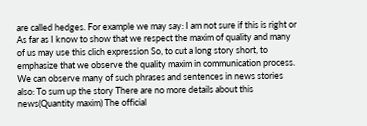are called hedges. For example we may say: I am not sure if this is right or As far as I know to show that we respect the maxim of quality and many of us may use this clich expression So, to cut a long story short, to emphasize that we observe the quality maxim in communication process. We can observe many of such phrases and sentences in news stories also: To sum up the story There are no more details about this news(Quantity maxim) The official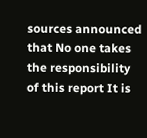sources announced that No one takes the responsibility of this report It is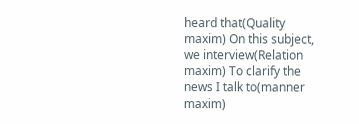heard that(Quality maxim) On this subject, we interview(Relation maxim) To clarify the news I talk to(manner maxim)